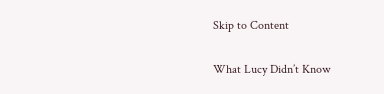Skip to Content

What Lucy Didn’t Know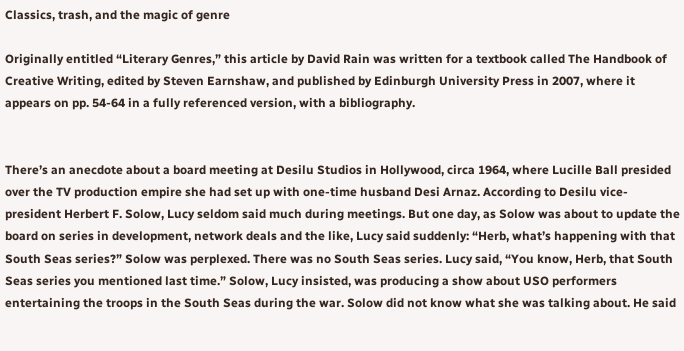Classics, trash, and the magic of genre

Originally entitled “Literary Genres,” this article by David Rain was written for a textbook called The Handbook of Creative Writing, edited by Steven Earnshaw, and published by Edinburgh University Press in 2007, where it appears on pp. 54-64 in a fully referenced version, with a bibliography.


There’s an anecdote about a board meeting at Desilu Studios in Hollywood, circa 1964, where Lucille Ball presided over the TV production empire she had set up with one-time husband Desi Arnaz. According to Desilu vice-president Herbert F. Solow, Lucy seldom said much during meetings. But one day, as Solow was about to update the board on series in development, network deals and the like, Lucy said suddenly: “Herb, what’s happening with that South Seas series?” Solow was perplexed. There was no South Seas series. Lucy said, “You know, Herb, that South Seas series you mentioned last time.” Solow, Lucy insisted, was producing a show about USO performers entertaining the troops in the South Seas during the war. Solow did not know what she was talking about. He said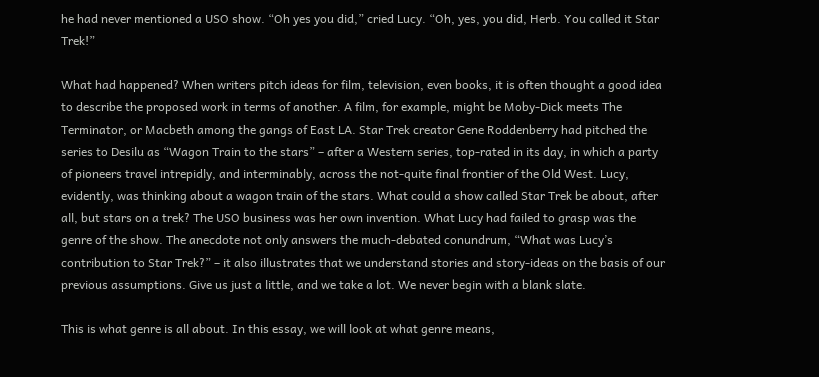he had never mentioned a USO show. “Oh yes you did,” cried Lucy. “Oh, yes, you did, Herb. You called it Star Trek!”

What had happened? When writers pitch ideas for film, television, even books, it is often thought a good idea to describe the proposed work in terms of another. A film, for example, might be Moby-Dick meets The Terminator, or Macbeth among the gangs of East LA. Star Trek creator Gene Roddenberry had pitched the series to Desilu as “Wagon Train to the stars” – after a Western series, top-rated in its day, in which a party of pioneers travel intrepidly, and interminably, across the not-quite final frontier of the Old West. Lucy, evidently, was thinking about a wagon train of the stars. What could a show called Star Trek be about, after all, but stars on a trek? The USO business was her own invention. What Lucy had failed to grasp was the genre of the show. The anecdote not only answers the much-debated conundrum, “What was Lucy’s contribution to Star Trek?” – it also illustrates that we understand stories and story-ideas on the basis of our previous assumptions. Give us just a little, and we take a lot. We never begin with a blank slate.

This is what genre is all about. In this essay, we will look at what genre means,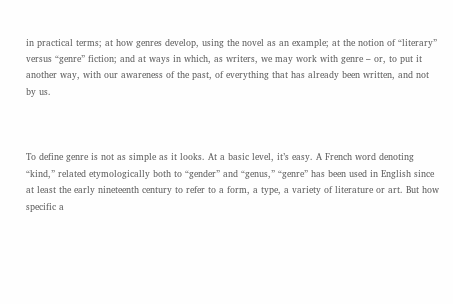in practical terms; at how genres develop, using the novel as an example; at the notion of “literary” versus “genre” fiction; and at ways in which, as writers, we may work with genre – or, to put it another way, with our awareness of the past, of everything that has already been written, and not by us.



To define genre is not as simple as it looks. At a basic level, it’s easy. A French word denoting “kind,” related etymologically both to “gender” and “genus,” “genre” has been used in English since at least the early nineteenth century to refer to a form, a type, a variety of literature or art. But how specific a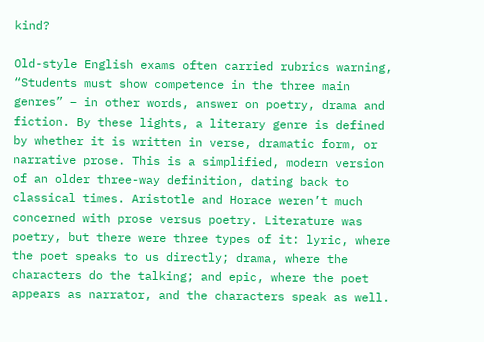kind?

Old-style English exams often carried rubrics warning, “Students must show competence in the three main genres” – in other words, answer on poetry, drama and fiction. By these lights, a literary genre is defined by whether it is written in verse, dramatic form, or narrative prose. This is a simplified, modern version of an older three-way definition, dating back to classical times. Aristotle and Horace weren’t much concerned with prose versus poetry. Literature was poetry, but there were three types of it: lyric, where the poet speaks to us directly; drama, where the characters do the talking; and epic, where the poet appears as narrator, and the characters speak as well.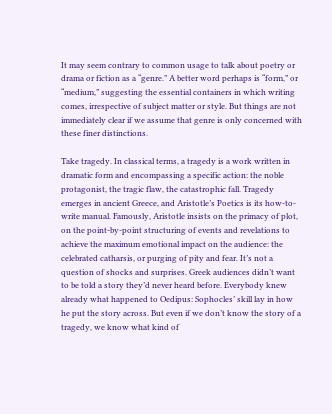It may seem contrary to common usage to talk about poetry or drama or fiction as a “genre.” A better word perhaps is “form,” or “medium,” suggesting the essential containers in which writing comes, irrespective of subject matter or style. But things are not immediately clear if we assume that genre is only concerned with these finer distinctions.

Take tragedy. In classical terms, a tragedy is a work written in dramatic form and encompassing a specific action: the noble protagonist, the tragic flaw, the catastrophic fall. Tragedy emerges in ancient Greece, and Aristotle’s Poetics is its how-to-write manual. Famously, Aristotle insists on the primacy of plot, on the point-by-point structuring of events and revelations to achieve the maximum emotional impact on the audience: the celebrated catharsis, or purging of pity and fear. It’s not a question of shocks and surprises. Greek audiences didn’t want to be told a story they’d never heard before. Everybody knew already what happened to Oedipus: Sophocles’ skill lay in how he put the story across. But even if we don’t know the story of a tragedy, we know what kind of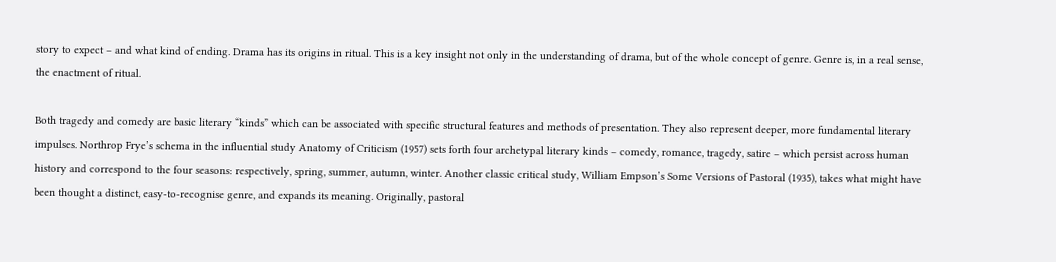story to expect – and what kind of ending. Drama has its origins in ritual. This is a key insight not only in the understanding of drama, but of the whole concept of genre. Genre is, in a real sense, the enactment of ritual.

Both tragedy and comedy are basic literary “kinds” which can be associated with specific structural features and methods of presentation. They also represent deeper, more fundamental literary impulses. Northrop Frye’s schema in the influential study Anatomy of Criticism (1957) sets forth four archetypal literary kinds – comedy, romance, tragedy, satire – which persist across human history and correspond to the four seasons: respectively, spring, summer, autumn, winter. Another classic critical study, William Empson’s Some Versions of Pastoral (1935), takes what might have been thought a distinct, easy-to-recognise genre, and expands its meaning. Originally, pastoral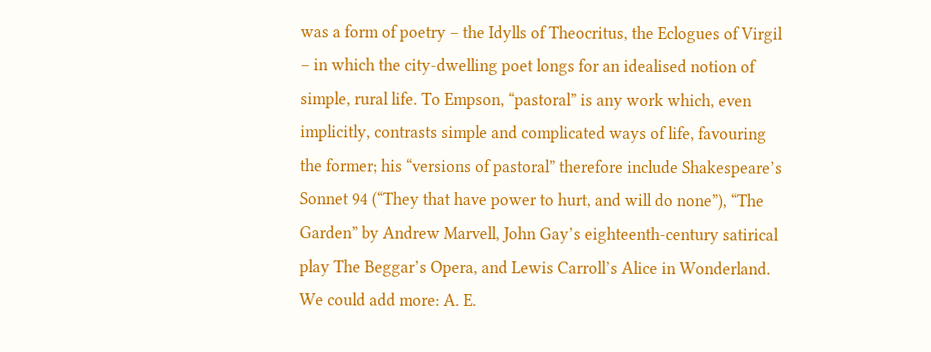was a form of poetry – the Idylls of Theocritus, the Eclogues of Virgil – in which the city-dwelling poet longs for an idealised notion of simple, rural life. To Empson, “pastoral” is any work which, even implicitly, contrasts simple and complicated ways of life, favouring the former; his “versions of pastoral” therefore include Shakespeare’s Sonnet 94 (“They that have power to hurt, and will do none”), “The Garden” by Andrew Marvell, John Gay’s eighteenth-century satirical play The Beggar’s Opera, and Lewis Carroll’s Alice in Wonderland. We could add more: A. E.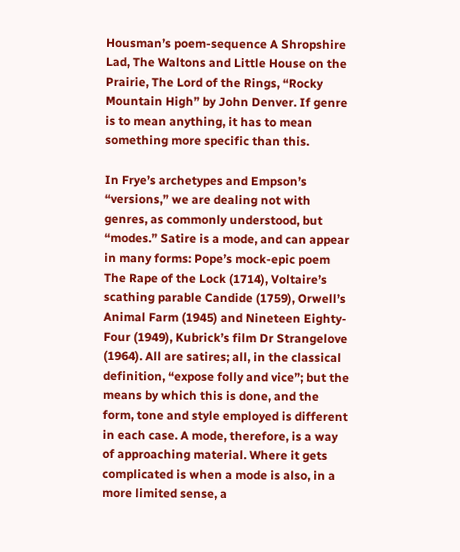Housman’s poem-sequence A Shropshire Lad, The Waltons and Little House on the Prairie, The Lord of the Rings, “Rocky Mountain High” by John Denver. If genre is to mean anything, it has to mean something more specific than this.

In Frye’s archetypes and Empson’s “versions,” we are dealing not with genres, as commonly understood, but “modes.” Satire is a mode, and can appear in many forms: Pope’s mock-epic poem The Rape of the Lock (1714), Voltaire’s scathing parable Candide (1759), Orwell’s Animal Farm (1945) and Nineteen Eighty-Four (1949), Kubrick’s film Dr Strangelove (1964). All are satires; all, in the classical definition, “expose folly and vice”; but the means by which this is done, and the form, tone and style employed is different in each case. A mode, therefore, is a way of approaching material. Where it gets complicated is when a mode is also, in a more limited sense, a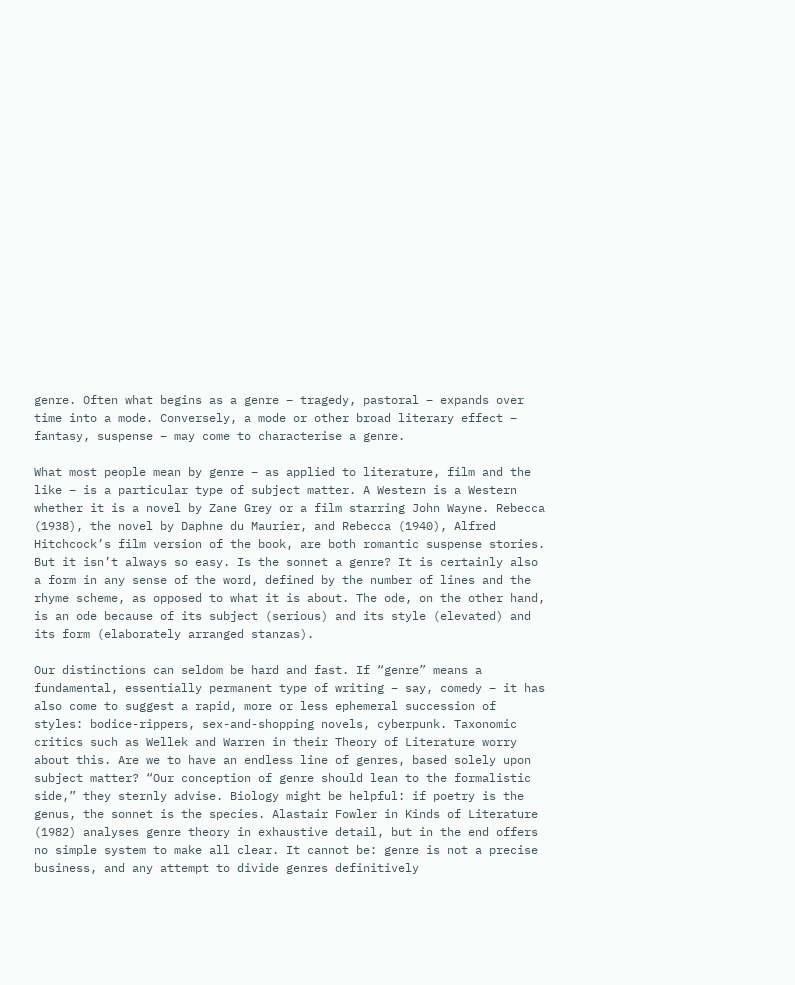genre. Often what begins as a genre – tragedy, pastoral – expands over time into a mode. Conversely, a mode or other broad literary effect – fantasy, suspense – may come to characterise a genre.

What most people mean by genre – as applied to literature, film and the like – is a particular type of subject matter. A Western is a Western whether it is a novel by Zane Grey or a film starring John Wayne. Rebecca (1938), the novel by Daphne du Maurier, and Rebecca (1940), Alfred Hitchcock’s film version of the book, are both romantic suspense stories. But it isn’t always so easy. Is the sonnet a genre? It is certainly also a form in any sense of the word, defined by the number of lines and the rhyme scheme, as opposed to what it is about. The ode, on the other hand, is an ode because of its subject (serious) and its style (elevated) and its form (elaborately arranged stanzas).

Our distinctions can seldom be hard and fast. If “genre” means a fundamental, essentially permanent type of writing – say, comedy – it has also come to suggest a rapid, more or less ephemeral succession of styles: bodice-rippers, sex-and-shopping novels, cyberpunk. Taxonomic critics such as Wellek and Warren in their Theory of Literature worry about this. Are we to have an endless line of genres, based solely upon subject matter? “Our conception of genre should lean to the formalistic side,” they sternly advise. Biology might be helpful: if poetry is the genus, the sonnet is the species. Alastair Fowler in Kinds of Literature (1982) analyses genre theory in exhaustive detail, but in the end offers no simple system to make all clear. It cannot be: genre is not a precise business, and any attempt to divide genres definitively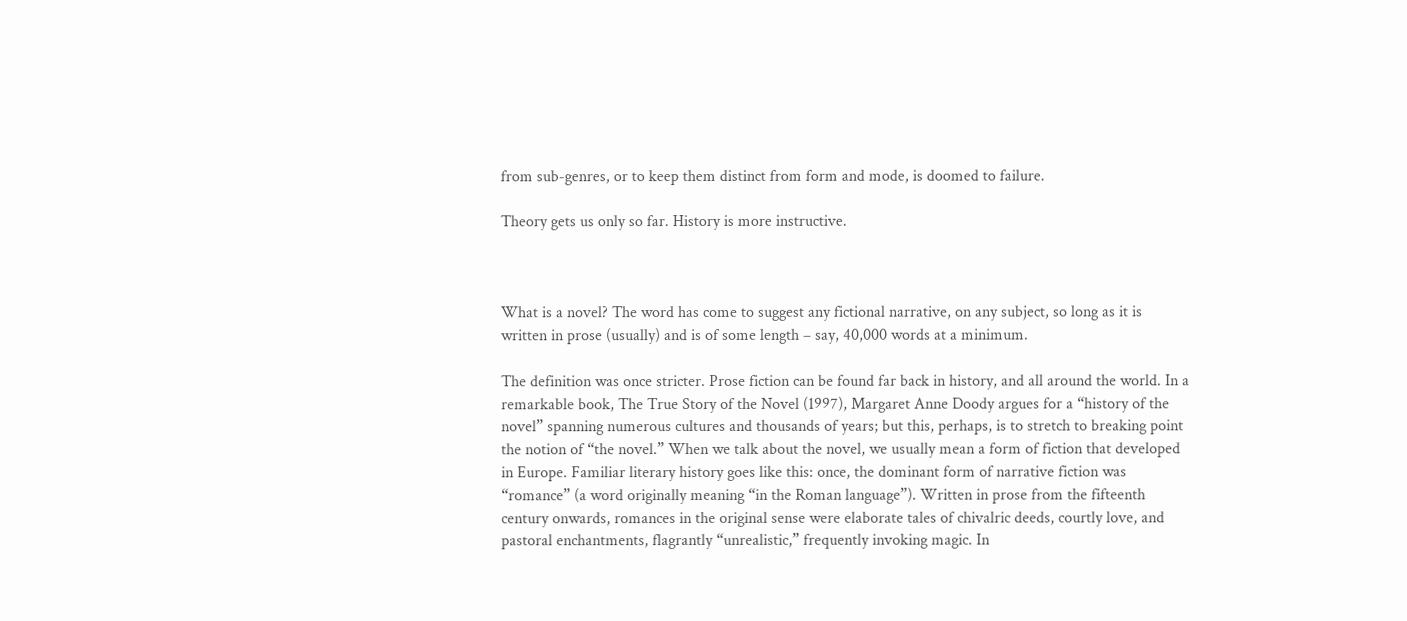from sub-genres, or to keep them distinct from form and mode, is doomed to failure.

Theory gets us only so far. History is more instructive.



What is a novel? The word has come to suggest any fictional narrative, on any subject, so long as it is written in prose (usually) and is of some length – say, 40,000 words at a minimum.

The definition was once stricter. Prose fiction can be found far back in history, and all around the world. In a remarkable book, The True Story of the Novel (1997), Margaret Anne Doody argues for a “history of the novel” spanning numerous cultures and thousands of years; but this, perhaps, is to stretch to breaking point the notion of “the novel.” When we talk about the novel, we usually mean a form of fiction that developed in Europe. Familiar literary history goes like this: once, the dominant form of narrative fiction was “romance” (a word originally meaning “in the Roman language”). Written in prose from the fifteenth century onwards, romances in the original sense were elaborate tales of chivalric deeds, courtly love, and pastoral enchantments, flagrantly “unrealistic,” frequently invoking magic. In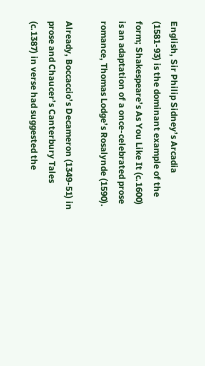English, Sir Philip Sidney’s Arcadia (1581-93) is the dominant example of the form; Shakespeare’s As You Like It (c.1600) is an adaptation of a once-celebrated prose romance, Thomas Lodge’s Rosalynde (1590).

Already, Boccaccio’s Decameron (1349-51) in prose and Chaucer’s Canterbury Tales (c.1387) in verse had suggested the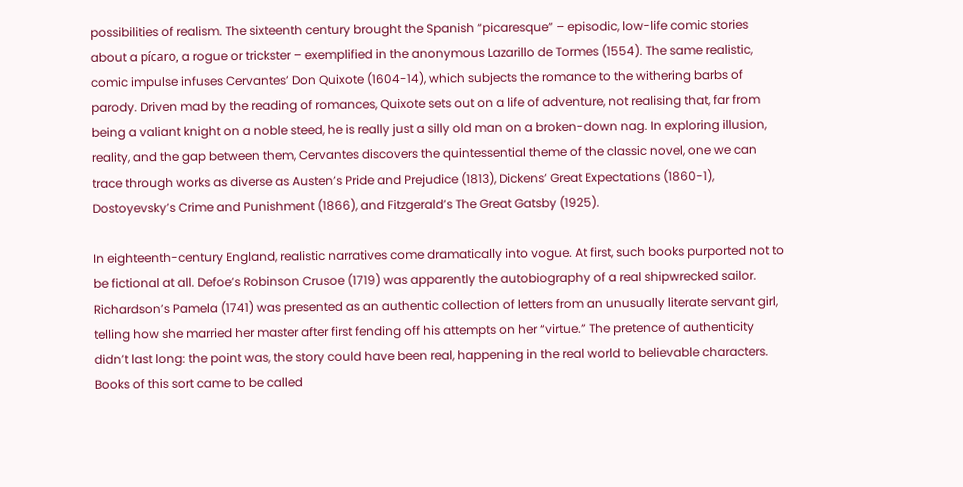possibilities of realism. The sixteenth century brought the Spanish “picaresque” – episodic, low-life comic stories about a pícaro, a rogue or trickster – exemplified in the anonymous Lazarillo de Tormes (1554). The same realistic, comic impulse infuses Cervantes’ Don Quixote (1604-14), which subjects the romance to the withering barbs of parody. Driven mad by the reading of romances, Quixote sets out on a life of adventure, not realising that, far from being a valiant knight on a noble steed, he is really just a silly old man on a broken-down nag. In exploring illusion, reality, and the gap between them, Cervantes discovers the quintessential theme of the classic novel, one we can trace through works as diverse as Austen’s Pride and Prejudice (1813), Dickens’ Great Expectations (1860-1), Dostoyevsky’s Crime and Punishment (1866), and Fitzgerald’s The Great Gatsby (1925).

In eighteenth-century England, realistic narratives come dramatically into vogue. At first, such books purported not to be fictional at all. Defoe’s Robinson Crusoe (1719) was apparently the autobiography of a real shipwrecked sailor. Richardson’s Pamela (1741) was presented as an authentic collection of letters from an unusually literate servant girl, telling how she married her master after first fending off his attempts on her “virtue.” The pretence of authenticity didn’t last long: the point was, the story could have been real, happening in the real world to believable characters. Books of this sort came to be called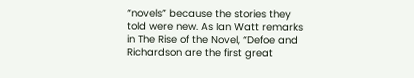“novels” because the stories they told were new. As Ian Watt remarks in The Rise of the Novel, “Defoe and Richardson are the first great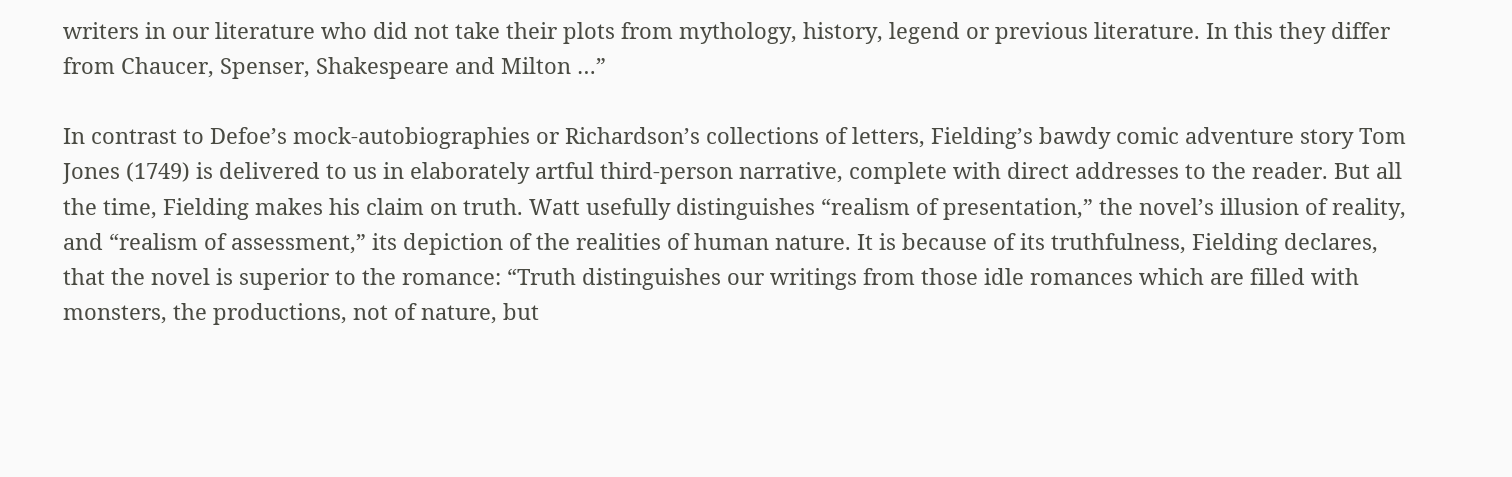writers in our literature who did not take their plots from mythology, history, legend or previous literature. In this they differ from Chaucer, Spenser, Shakespeare and Milton …”

In contrast to Defoe’s mock-autobiographies or Richardson’s collections of letters, Fielding’s bawdy comic adventure story Tom Jones (1749) is delivered to us in elaborately artful third-person narrative, complete with direct addresses to the reader. But all the time, Fielding makes his claim on truth. Watt usefully distinguishes “realism of presentation,” the novel’s illusion of reality, and “realism of assessment,” its depiction of the realities of human nature. It is because of its truthfulness, Fielding declares, that the novel is superior to the romance: “Truth distinguishes our writings from those idle romances which are filled with monsters, the productions, not of nature, but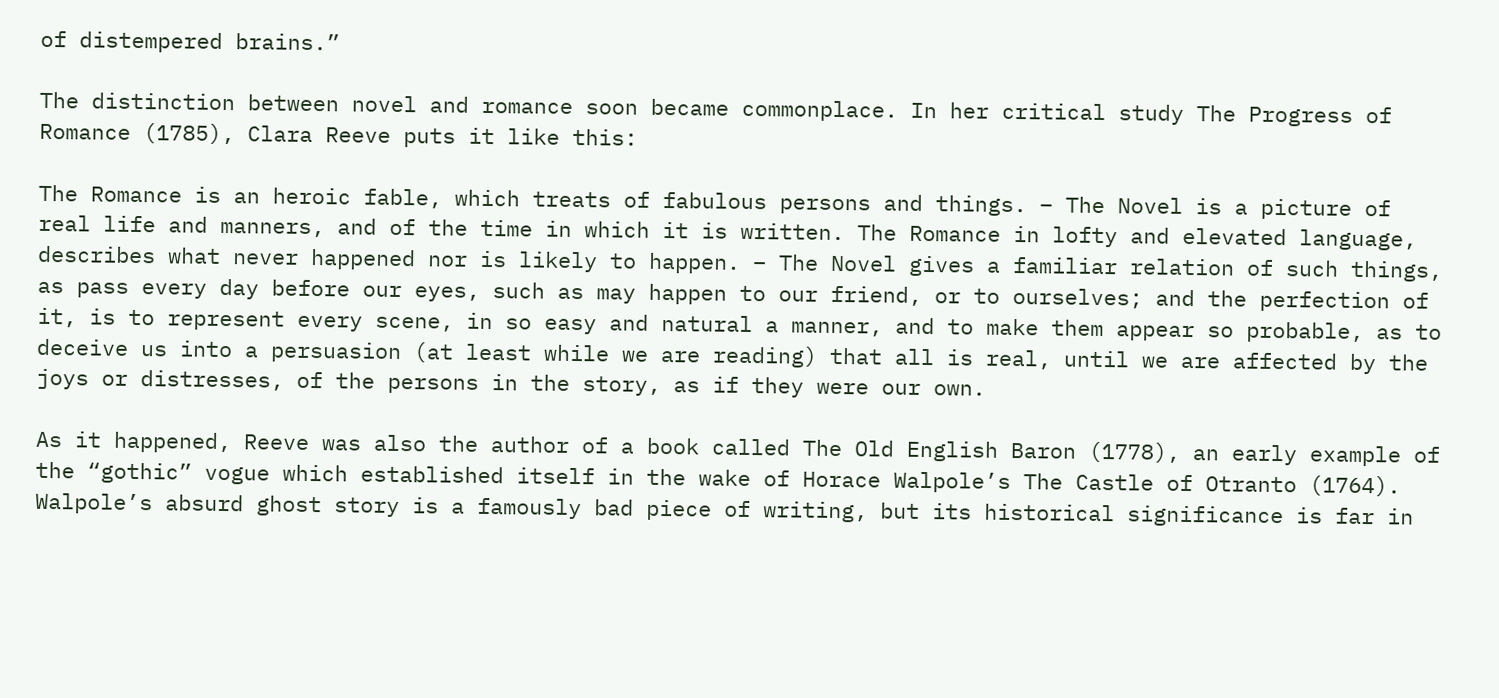of distempered brains.”

The distinction between novel and romance soon became commonplace. In her critical study The Progress of Romance (1785), Clara Reeve puts it like this:

The Romance is an heroic fable, which treats of fabulous persons and things. – The Novel is a picture of real life and manners, and of the time in which it is written. The Romance in lofty and elevated language, describes what never happened nor is likely to happen. – The Novel gives a familiar relation of such things, as pass every day before our eyes, such as may happen to our friend, or to ourselves; and the perfection of it, is to represent every scene, in so easy and natural a manner, and to make them appear so probable, as to deceive us into a persuasion (at least while we are reading) that all is real, until we are affected by the joys or distresses, of the persons in the story, as if they were our own.

As it happened, Reeve was also the author of a book called The Old English Baron (1778), an early example of the “gothic” vogue which established itself in the wake of Horace Walpole’s The Castle of Otranto (1764). Walpole’s absurd ghost story is a famously bad piece of writing, but its historical significance is far in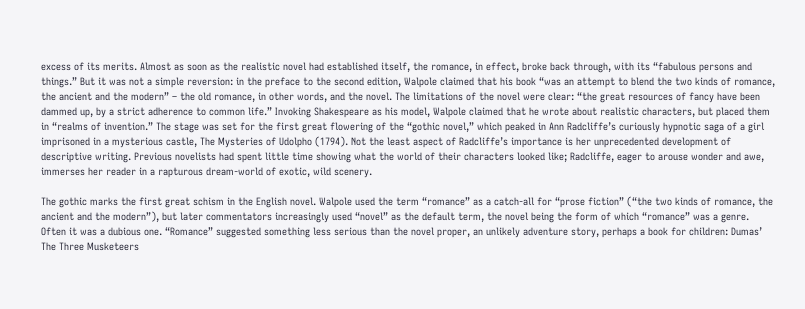excess of its merits. Almost as soon as the realistic novel had established itself, the romance, in effect, broke back through, with its “fabulous persons and things.” But it was not a simple reversion: in the preface to the second edition, Walpole claimed that his book “was an attempt to blend the two kinds of romance, the ancient and the modern” – the old romance, in other words, and the novel. The limitations of the novel were clear: “the great resources of fancy have been dammed up, by a strict adherence to common life.” Invoking Shakespeare as his model, Walpole claimed that he wrote about realistic characters, but placed them in “realms of invention.” The stage was set for the first great flowering of the “gothic novel,” which peaked in Ann Radcliffe’s curiously hypnotic saga of a girl imprisoned in a mysterious castle, The Mysteries of Udolpho (1794). Not the least aspect of Radcliffe’s importance is her unprecedented development of descriptive writing. Previous novelists had spent little time showing what the world of their characters looked like; Radcliffe, eager to arouse wonder and awe, immerses her reader in a rapturous dream-world of exotic, wild scenery.

The gothic marks the first great schism in the English novel. Walpole used the term “romance” as a catch-all for “prose fiction” (“the two kinds of romance, the ancient and the modern”), but later commentators increasingly used “novel” as the default term, the novel being the form of which “romance” was a genre. Often it was a dubious one. “Romance” suggested something less serious than the novel proper, an unlikely adventure story, perhaps a book for children: Dumas’ The Three Musketeers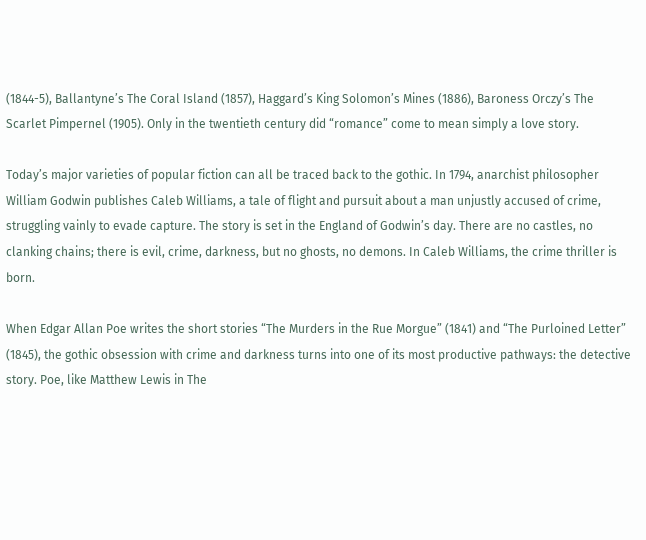(1844-5), Ballantyne’s The Coral Island (1857), Haggard’s King Solomon’s Mines (1886), Baroness Orczy’s The Scarlet Pimpernel (1905). Only in the twentieth century did “romance” come to mean simply a love story.

Today’s major varieties of popular fiction can all be traced back to the gothic. In 1794, anarchist philosopher William Godwin publishes Caleb Williams, a tale of flight and pursuit about a man unjustly accused of crime, struggling vainly to evade capture. The story is set in the England of Godwin’s day. There are no castles, no clanking chains; there is evil, crime, darkness, but no ghosts, no demons. In Caleb Williams, the crime thriller is born.

When Edgar Allan Poe writes the short stories “The Murders in the Rue Morgue” (1841) and “The Purloined Letter” (1845), the gothic obsession with crime and darkness turns into one of its most productive pathways: the detective story. Poe, like Matthew Lewis in The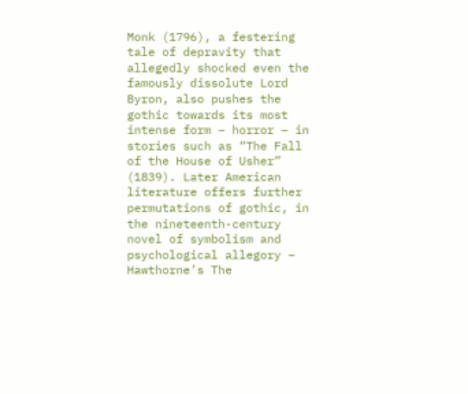Monk (1796), a festering tale of depravity that allegedly shocked even the famously dissolute Lord Byron, also pushes the gothic towards its most intense form – horror – in stories such as “The Fall of the House of Usher” (1839). Later American literature offers further permutations of gothic, in the nineteenth-century novel of symbolism and psychological allegory – Hawthorne’s The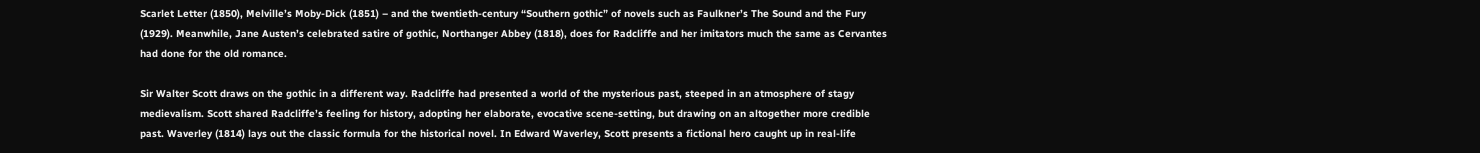Scarlet Letter (1850), Melville’s Moby-Dick (1851) – and the twentieth-century “Southern gothic” of novels such as Faulkner’s The Sound and the Fury (1929). Meanwhile, Jane Austen’s celebrated satire of gothic, Northanger Abbey (1818), does for Radcliffe and her imitators much the same as Cervantes had done for the old romance.

Sir Walter Scott draws on the gothic in a different way. Radcliffe had presented a world of the mysterious past, steeped in an atmosphere of stagy medievalism. Scott shared Radcliffe’s feeling for history, adopting her elaborate, evocative scene-setting, but drawing on an altogether more credible past. Waverley (1814) lays out the classic formula for the historical novel. In Edward Waverley, Scott presents a fictional hero caught up in real-life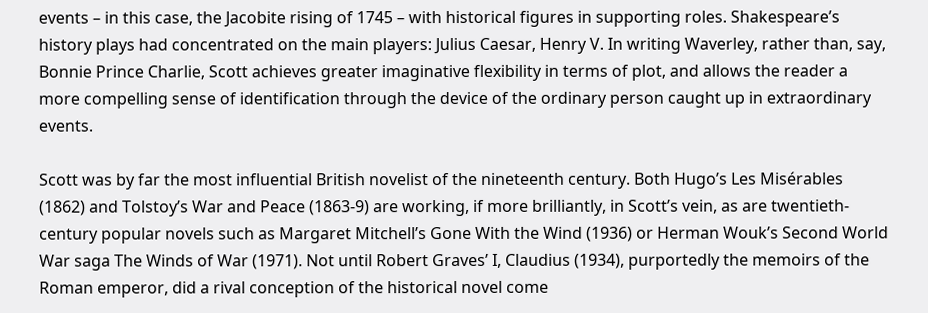events – in this case, the Jacobite rising of 1745 – with historical figures in supporting roles. Shakespeare’s history plays had concentrated on the main players: Julius Caesar, Henry V. In writing Waverley, rather than, say, Bonnie Prince Charlie, Scott achieves greater imaginative flexibility in terms of plot, and allows the reader a more compelling sense of identification through the device of the ordinary person caught up in extraordinary events.

Scott was by far the most influential British novelist of the nineteenth century. Both Hugo’s Les Misérables (1862) and Tolstoy’s War and Peace (1863-9) are working, if more brilliantly, in Scott’s vein, as are twentieth-century popular novels such as Margaret Mitchell’s Gone With the Wind (1936) or Herman Wouk’s Second World War saga The Winds of War (1971). Not until Robert Graves’ I, Claudius (1934), purportedly the memoirs of the Roman emperor, did a rival conception of the historical novel come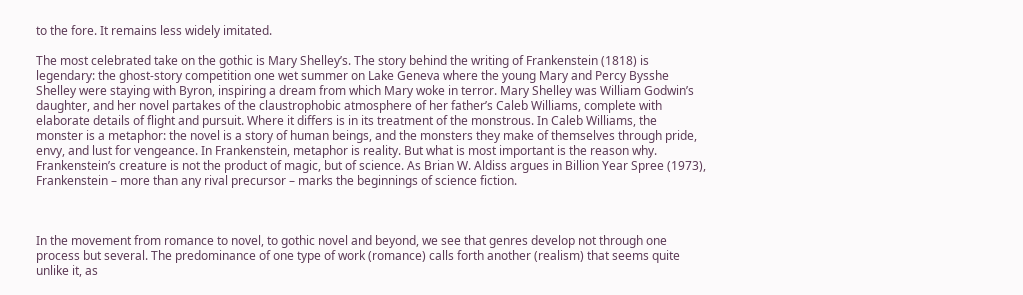to the fore. It remains less widely imitated.

The most celebrated take on the gothic is Mary Shelley’s. The story behind the writing of Frankenstein (1818) is legendary: the ghost-story competition one wet summer on Lake Geneva where the young Mary and Percy Bysshe Shelley were staying with Byron, inspiring a dream from which Mary woke in terror. Mary Shelley was William Godwin’s daughter, and her novel partakes of the claustrophobic atmosphere of her father’s Caleb Williams, complete with elaborate details of flight and pursuit. Where it differs is in its treatment of the monstrous. In Caleb Williams, the monster is a metaphor: the novel is a story of human beings, and the monsters they make of themselves through pride, envy, and lust for vengeance. In Frankenstein, metaphor is reality. But what is most important is the reason why. Frankenstein’s creature is not the product of magic, but of science. As Brian W. Aldiss argues in Billion Year Spree (1973), Frankenstein – more than any rival precursor – marks the beginnings of science fiction.



In the movement from romance to novel, to gothic novel and beyond, we see that genres develop not through one process but several. The predominance of one type of work (romance) calls forth another (realism) that seems quite unlike it, as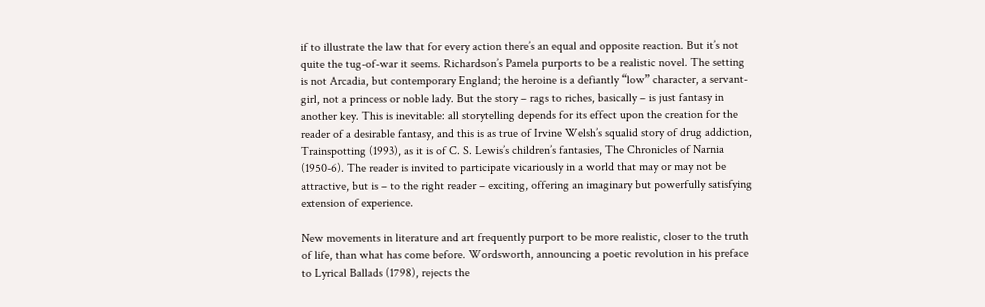if to illustrate the law that for every action there’s an equal and opposite reaction. But it’s not quite the tug-of-war it seems. Richardson’s Pamela purports to be a realistic novel. The setting is not Arcadia, but contemporary England; the heroine is a defiantly “low” character, a servant-girl, not a princess or noble lady. But the story – rags to riches, basically – is just fantasy in another key. This is inevitable: all storytelling depends for its effect upon the creation for the reader of a desirable fantasy, and this is as true of Irvine Welsh’s squalid story of drug addiction, Trainspotting (1993), as it is of C. S. Lewis’s children’s fantasies, The Chronicles of Narnia (1950-6). The reader is invited to participate vicariously in a world that may or may not be attractive, but is – to the right reader – exciting, offering an imaginary but powerfully satisfying extension of experience.

New movements in literature and art frequently purport to be more realistic, closer to the truth of life, than what has come before. Wordsworth, announcing a poetic revolution in his preface to Lyrical Ballads (1798), rejects the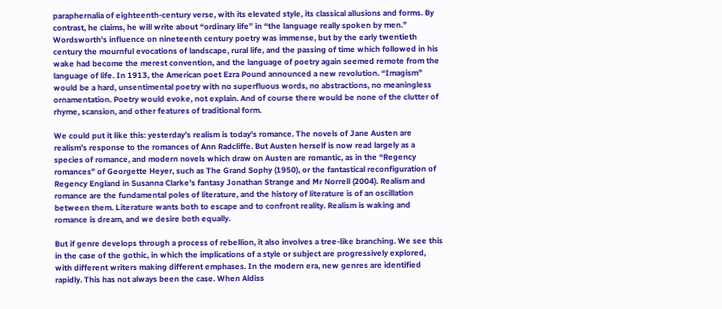paraphernalia of eighteenth-century verse, with its elevated style, its classical allusions and forms. By contrast, he claims, he will write about “ordinary life” in “the language really spoken by men.” Wordsworth’s influence on nineteenth century poetry was immense, but by the early twentieth century the mournful evocations of landscape, rural life, and the passing of time which followed in his wake had become the merest convention, and the language of poetry again seemed remote from the language of life. In 1913, the American poet Ezra Pound announced a new revolution. “Imagism” would be a hard, unsentimental poetry with no superfluous words, no abstractions, no meaningless ornamentation. Poetry would evoke, not explain. And of course there would be none of the clutter of rhyme, scansion, and other features of traditional form.

We could put it like this: yesterday’s realism is today’s romance. The novels of Jane Austen are realism’s response to the romances of Ann Radcliffe. But Austen herself is now read largely as a species of romance, and modern novels which draw on Austen are romantic, as in the “Regency romances” of Georgette Heyer, such as The Grand Sophy (1950), or the fantastical reconfiguration of Regency England in Susanna Clarke’s fantasy Jonathan Strange and Mr Norrell (2004). Realism and romance are the fundamental poles of literature, and the history of literature is of an oscillation between them. Literature wants both to escape and to confront reality. Realism is waking and romance is dream, and we desire both equally.

But if genre develops through a process of rebellion, it also involves a tree-like branching. We see this in the case of the gothic, in which the implications of a style or subject are progressively explored, with different writers making different emphases. In the modern era, new genres are identified rapidly. This has not always been the case. When Aldiss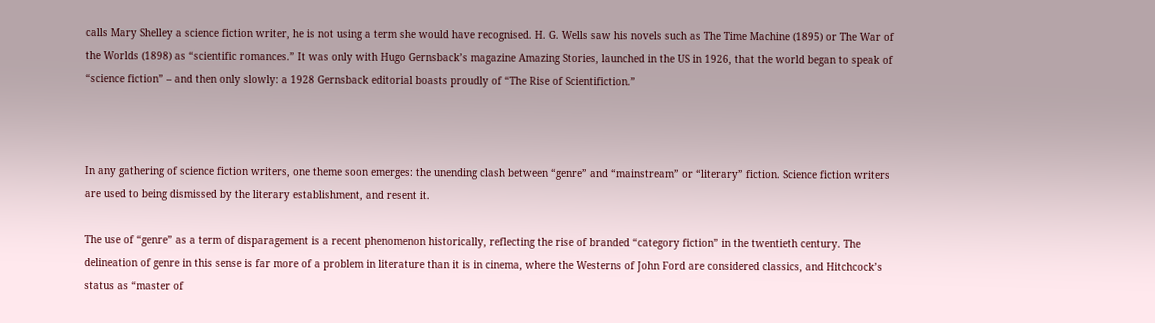calls Mary Shelley a science fiction writer, he is not using a term she would have recognised. H. G. Wells saw his novels such as The Time Machine (1895) or The War of the Worlds (1898) as “scientific romances.” It was only with Hugo Gernsback’s magazine Amazing Stories, launched in the US in 1926, that the world began to speak of “science fiction” – and then only slowly: a 1928 Gernsback editorial boasts proudly of “The Rise of Scientifiction.”



In any gathering of science fiction writers, one theme soon emerges: the unending clash between “genre” and “mainstream” or “literary” fiction. Science fiction writers are used to being dismissed by the literary establishment, and resent it.

The use of “genre” as a term of disparagement is a recent phenomenon historically, reflecting the rise of branded “category fiction” in the twentieth century. The delineation of genre in this sense is far more of a problem in literature than it is in cinema, where the Westerns of John Ford are considered classics, and Hitchcock’s status as “master of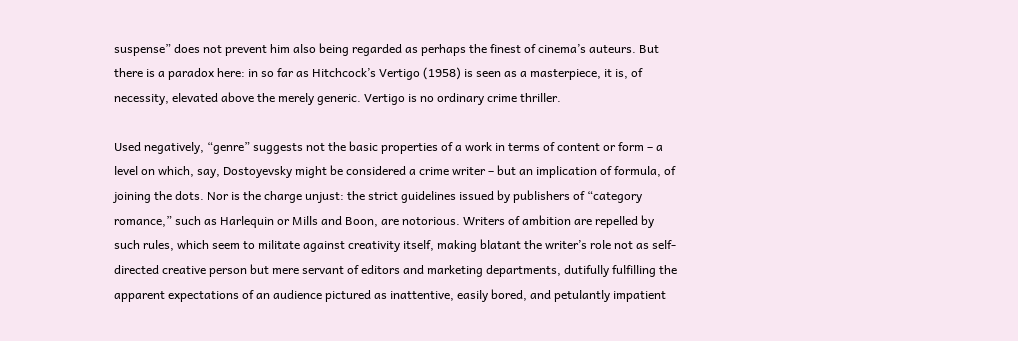suspense” does not prevent him also being regarded as perhaps the finest of cinema’s auteurs. But there is a paradox here: in so far as Hitchcock’s Vertigo (1958) is seen as a masterpiece, it is, of necessity, elevated above the merely generic. Vertigo is no ordinary crime thriller.

Used negatively, “genre” suggests not the basic properties of a work in terms of content or form – a level on which, say, Dostoyevsky might be considered a crime writer – but an implication of formula, of joining the dots. Nor is the charge unjust: the strict guidelines issued by publishers of “category romance,” such as Harlequin or Mills and Boon, are notorious. Writers of ambition are repelled by such rules, which seem to militate against creativity itself, making blatant the writer’s role not as self-directed creative person but mere servant of editors and marketing departments, dutifully fulfilling the apparent expectations of an audience pictured as inattentive, easily bored, and petulantly impatient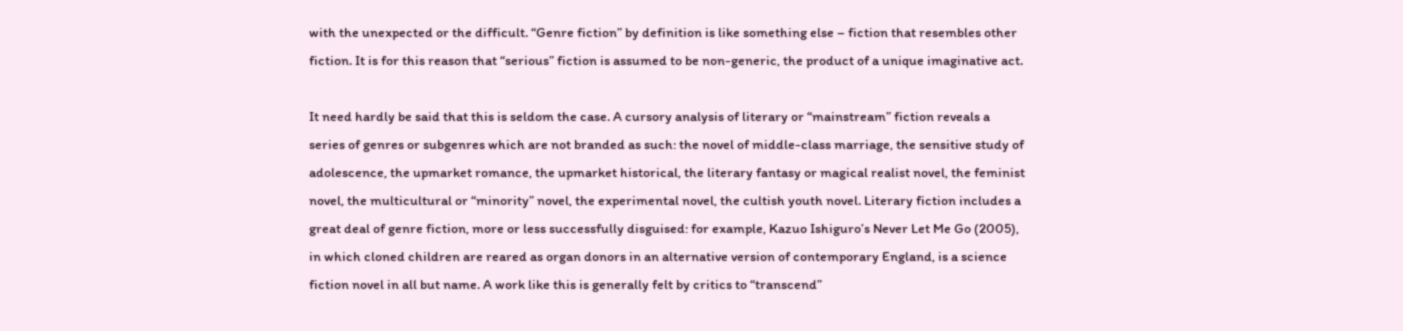with the unexpected or the difficult. “Genre fiction” by definition is like something else – fiction that resembles other fiction. It is for this reason that “serious” fiction is assumed to be non-generic, the product of a unique imaginative act.

It need hardly be said that this is seldom the case. A cursory analysis of literary or “mainstream” fiction reveals a series of genres or subgenres which are not branded as such: the novel of middle-class marriage, the sensitive study of adolescence, the upmarket romance, the upmarket historical, the literary fantasy or magical realist novel, the feminist novel, the multicultural or “minority” novel, the experimental novel, the cultish youth novel. Literary fiction includes a great deal of genre fiction, more or less successfully disguised: for example, Kazuo Ishiguro’s Never Let Me Go (2005), in which cloned children are reared as organ donors in an alternative version of contemporary England, is a science fiction novel in all but name. A work like this is generally felt by critics to “transcend”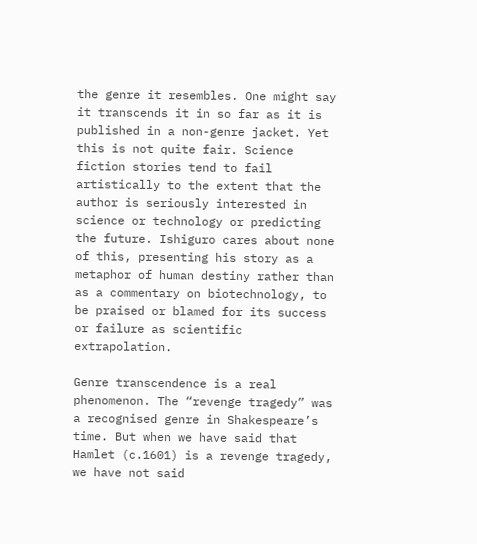the genre it resembles. One might say it transcends it in so far as it is published in a non-genre jacket. Yet this is not quite fair. Science fiction stories tend to fail artistically to the extent that the author is seriously interested in science or technology or predicting the future. Ishiguro cares about none of this, presenting his story as a metaphor of human destiny rather than as a commentary on biotechnology, to be praised or blamed for its success or failure as scientific extrapolation.

Genre transcendence is a real phenomenon. The “revenge tragedy” was a recognised genre in Shakespeare’s time. But when we have said that Hamlet (c.1601) is a revenge tragedy, we have not said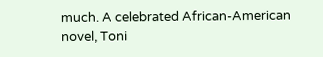much. A celebrated African-American novel, Toni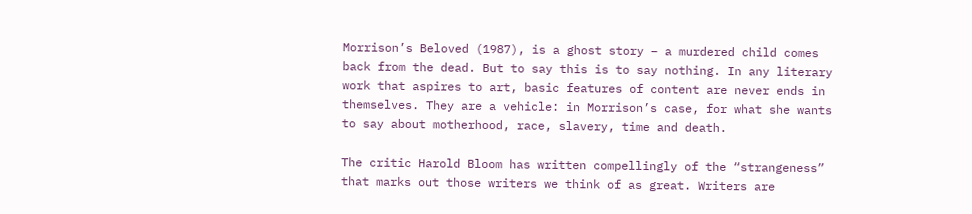Morrison’s Beloved (1987), is a ghost story – a murdered child comes back from the dead. But to say this is to say nothing. In any literary work that aspires to art, basic features of content are never ends in themselves. They are a vehicle: in Morrison’s case, for what she wants to say about motherhood, race, slavery, time and death.

The critic Harold Bloom has written compellingly of the “strangeness” that marks out those writers we think of as great. Writers are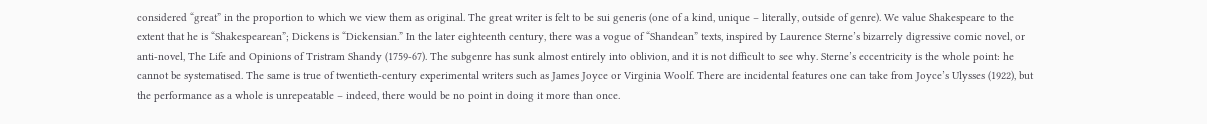considered “great” in the proportion to which we view them as original. The great writer is felt to be sui generis (one of a kind, unique – literally, outside of genre). We value Shakespeare to the extent that he is “Shakespearean”; Dickens is “Dickensian.” In the later eighteenth century, there was a vogue of “Shandean” texts, inspired by Laurence Sterne’s bizarrely digressive comic novel, or anti-novel, The Life and Opinions of Tristram Shandy (1759-67). The subgenre has sunk almost entirely into oblivion, and it is not difficult to see why. Sterne’s eccentricity is the whole point: he cannot be systematised. The same is true of twentieth-century experimental writers such as James Joyce or Virginia Woolf. There are incidental features one can take from Joyce’s Ulysses (1922), but the performance as a whole is unrepeatable – indeed, there would be no point in doing it more than once.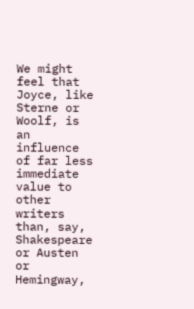We might feel that Joyce, like Sterne or Woolf, is an influence of far less immediate value to other writers than, say, Shakespeare or Austen or Hemingway,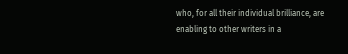who, for all their individual brilliance, are enabling to other writers in a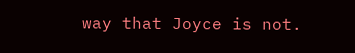way that Joyce is not.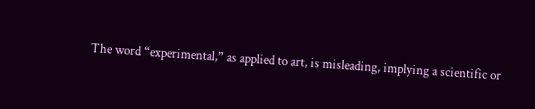The word “experimental,” as applied to art, is misleading, implying a scientific or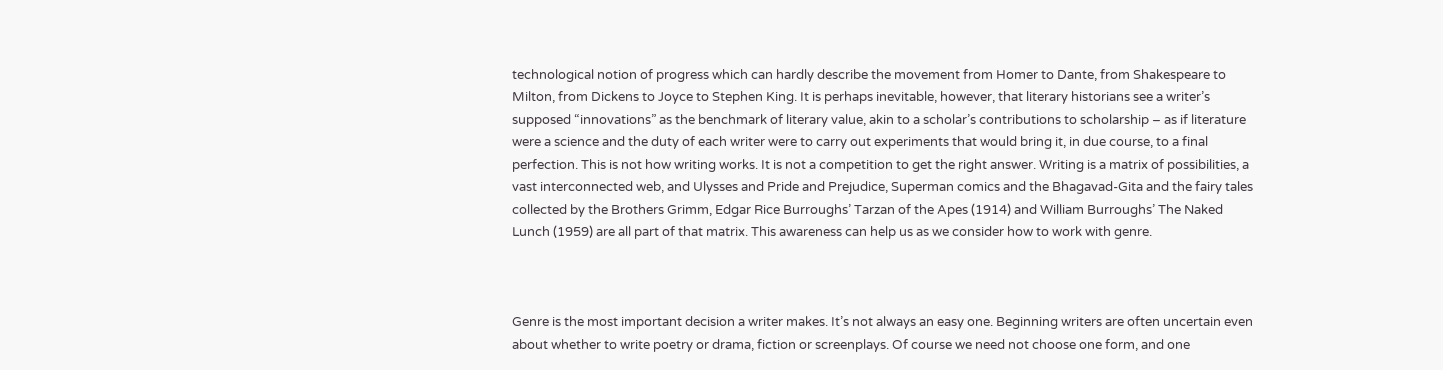technological notion of progress which can hardly describe the movement from Homer to Dante, from Shakespeare to Milton, from Dickens to Joyce to Stephen King. It is perhaps inevitable, however, that literary historians see a writer’s supposed “innovations” as the benchmark of literary value, akin to a scholar’s contributions to scholarship – as if literature were a science and the duty of each writer were to carry out experiments that would bring it, in due course, to a final perfection. This is not how writing works. It is not a competition to get the right answer. Writing is a matrix of possibilities, a vast interconnected web, and Ulysses and Pride and Prejudice, Superman comics and the Bhagavad-Gita and the fairy tales collected by the Brothers Grimm, Edgar Rice Burroughs’ Tarzan of the Apes (1914) and William Burroughs’ The Naked Lunch (1959) are all part of that matrix. This awareness can help us as we consider how to work with genre.



Genre is the most important decision a writer makes. It’s not always an easy one. Beginning writers are often uncertain even about whether to write poetry or drama, fiction or screenplays. Of course we need not choose one form, and one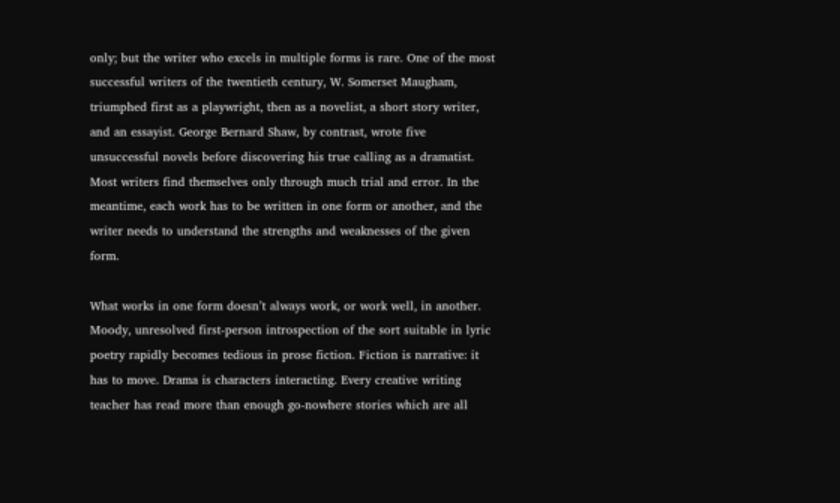only; but the writer who excels in multiple forms is rare. One of the most successful writers of the twentieth century, W. Somerset Maugham, triumphed first as a playwright, then as a novelist, a short story writer, and an essayist. George Bernard Shaw, by contrast, wrote five unsuccessful novels before discovering his true calling as a dramatist. Most writers find themselves only through much trial and error. In the meantime, each work has to be written in one form or another, and the writer needs to understand the strengths and weaknesses of the given form.

What works in one form doesn’t always work, or work well, in another. Moody, unresolved first-person introspection of the sort suitable in lyric poetry rapidly becomes tedious in prose fiction. Fiction is narrative: it has to move. Drama is characters interacting. Every creative writing teacher has read more than enough go-nowhere stories which are all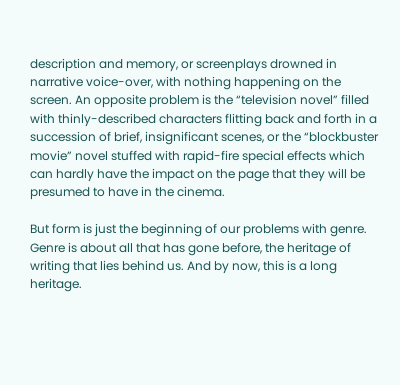description and memory, or screenplays drowned in narrative voice-over, with nothing happening on the screen. An opposite problem is the “television novel” filled with thinly-described characters flitting back and forth in a succession of brief, insignificant scenes, or the “blockbuster movie” novel stuffed with rapid-fire special effects which can hardly have the impact on the page that they will be presumed to have in the cinema.

But form is just the beginning of our problems with genre. Genre is about all that has gone before, the heritage of writing that lies behind us. And by now, this is a long heritage.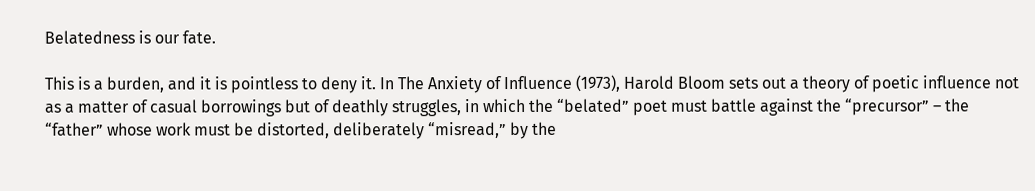Belatedness is our fate.

This is a burden, and it is pointless to deny it. In The Anxiety of Influence (1973), Harold Bloom sets out a theory of poetic influence not as a matter of casual borrowings but of deathly struggles, in which the “belated” poet must battle against the “precursor” – the “father” whose work must be distorted, deliberately “misread,” by the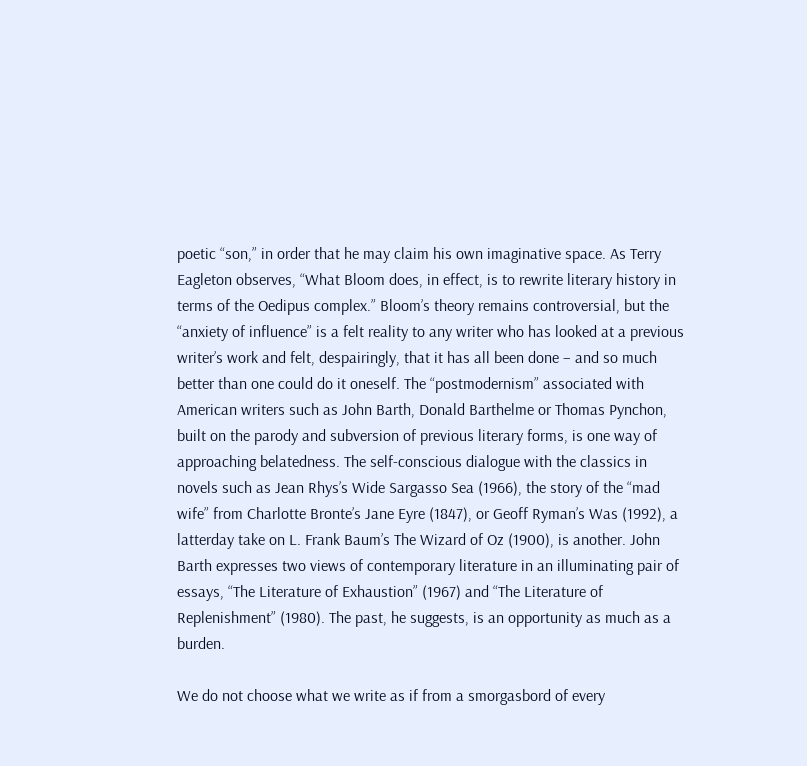poetic “son,” in order that he may claim his own imaginative space. As Terry Eagleton observes, “What Bloom does, in effect, is to rewrite literary history in terms of the Oedipus complex.” Bloom’s theory remains controversial, but the “anxiety of influence” is a felt reality to any writer who has looked at a previous writer’s work and felt, despairingly, that it has all been done – and so much better than one could do it oneself. The “postmodernism” associated with American writers such as John Barth, Donald Barthelme or Thomas Pynchon, built on the parody and subversion of previous literary forms, is one way of approaching belatedness. The self-conscious dialogue with the classics in novels such as Jean Rhys’s Wide Sargasso Sea (1966), the story of the “mad wife” from Charlotte Bronte’s Jane Eyre (1847), or Geoff Ryman’s Was (1992), a latterday take on L. Frank Baum’s The Wizard of Oz (1900), is another. John Barth expresses two views of contemporary literature in an illuminating pair of essays, “The Literature of Exhaustion” (1967) and “The Literature of Replenishment” (1980). The past, he suggests, is an opportunity as much as a burden.

We do not choose what we write as if from a smorgasbord of every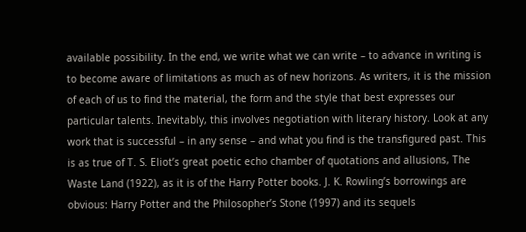available possibility. In the end, we write what we can write – to advance in writing is to become aware of limitations as much as of new horizons. As writers, it is the mission of each of us to find the material, the form and the style that best expresses our particular talents. Inevitably, this involves negotiation with literary history. Look at any work that is successful – in any sense – and what you find is the transfigured past. This is as true of T. S. Eliot’s great poetic echo chamber of quotations and allusions, The Waste Land (1922), as it is of the Harry Potter books. J. K. Rowling’s borrowings are obvious: Harry Potter and the Philosopher’s Stone (1997) and its sequels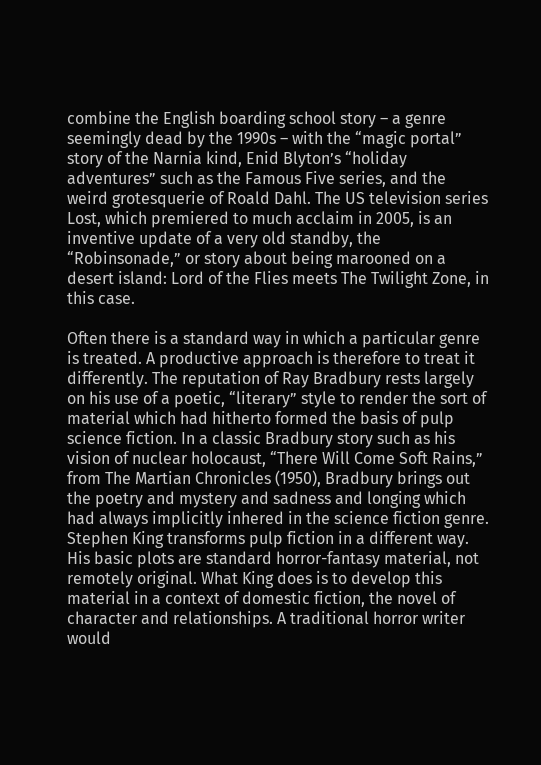combine the English boarding school story – a genre seemingly dead by the 1990s – with the “magic portal” story of the Narnia kind, Enid Blyton’s “holiday adventures” such as the Famous Five series, and the weird grotesquerie of Roald Dahl. The US television series Lost, which premiered to much acclaim in 2005, is an inventive update of a very old standby, the “Robinsonade,” or story about being marooned on a desert island: Lord of the Flies meets The Twilight Zone, in this case.

Often there is a standard way in which a particular genre is treated. A productive approach is therefore to treat it differently. The reputation of Ray Bradbury rests largely on his use of a poetic, “literary” style to render the sort of material which had hitherto formed the basis of pulp science fiction. In a classic Bradbury story such as his vision of nuclear holocaust, “There Will Come Soft Rains,” from The Martian Chronicles (1950), Bradbury brings out the poetry and mystery and sadness and longing which had always implicitly inhered in the science fiction genre. Stephen King transforms pulp fiction in a different way. His basic plots are standard horror-fantasy material, not remotely original. What King does is to develop this material in a context of domestic fiction, the novel of character and relationships. A traditional horror writer would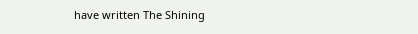have written The Shining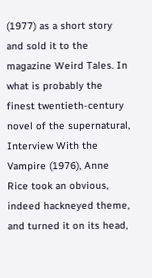(1977) as a short story and sold it to the magazine Weird Tales. In what is probably the finest twentieth-century novel of the supernatural, Interview With the Vampire (1976), Anne Rice took an obvious, indeed hackneyed theme, and turned it on its head,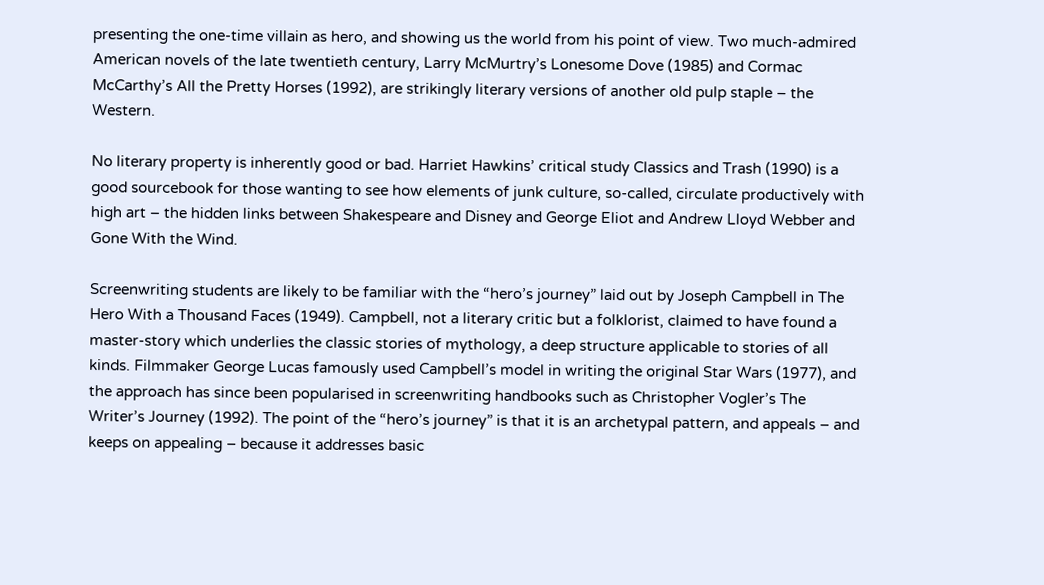presenting the one-time villain as hero, and showing us the world from his point of view. Two much-admired American novels of the late twentieth century, Larry McMurtry’s Lonesome Dove (1985) and Cormac McCarthy’s All the Pretty Horses (1992), are strikingly literary versions of another old pulp staple – the Western.

No literary property is inherently good or bad. Harriet Hawkins’ critical study Classics and Trash (1990) is a good sourcebook for those wanting to see how elements of junk culture, so-called, circulate productively with high art – the hidden links between Shakespeare and Disney and George Eliot and Andrew Lloyd Webber and Gone With the Wind.

Screenwriting students are likely to be familiar with the “hero’s journey” laid out by Joseph Campbell in The Hero With a Thousand Faces (1949). Campbell, not a literary critic but a folklorist, claimed to have found a master-story which underlies the classic stories of mythology, a deep structure applicable to stories of all kinds. Filmmaker George Lucas famously used Campbell’s model in writing the original Star Wars (1977), and the approach has since been popularised in screenwriting handbooks such as Christopher Vogler’s The Writer’s Journey (1992). The point of the “hero’s journey” is that it is an archetypal pattern, and appeals – and keeps on appealing – because it addresses basic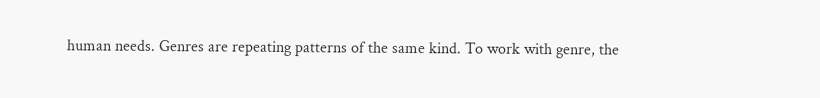human needs. Genres are repeating patterns of the same kind. To work with genre, the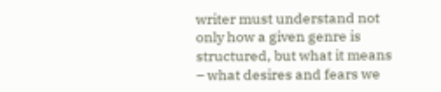writer must understand not only how a given genre is structured, but what it means – what desires and fears we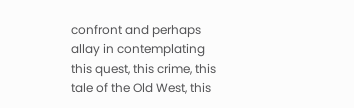confront and perhaps allay in contemplating this quest, this crime, this tale of the Old West, this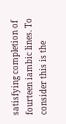satisfying completion of fourteen iambic lines. To consider this is the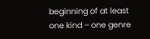beginning of at least one kind – one genre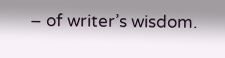– of writer’s wisdom.